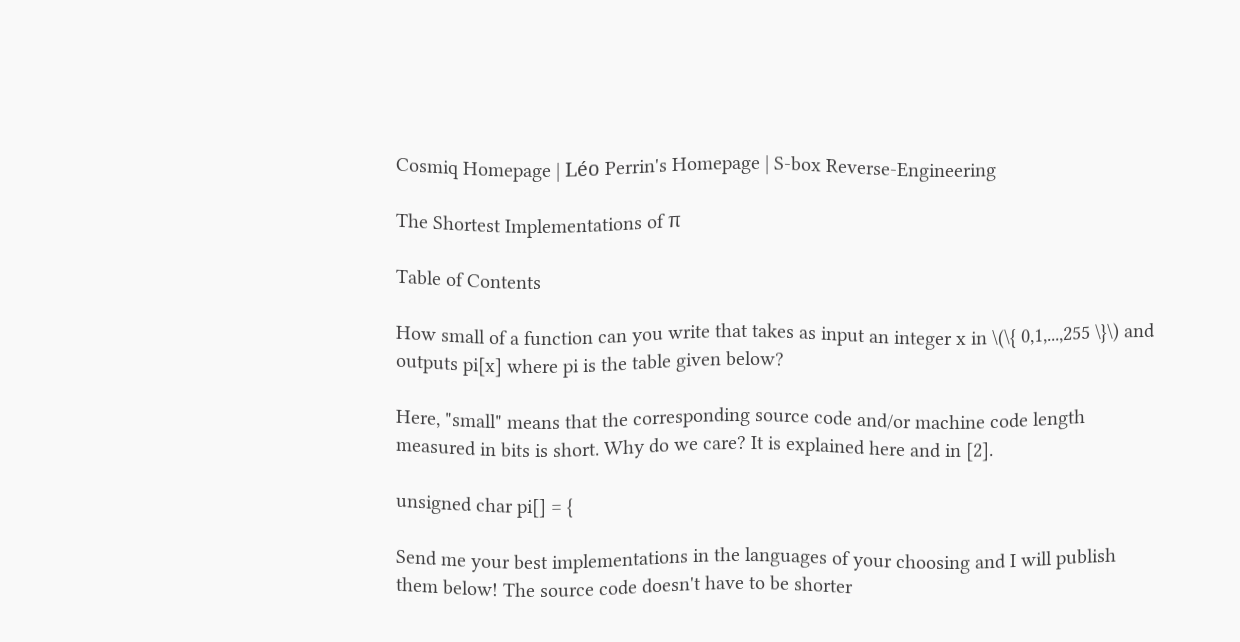Cosmiq Homepage | Léo Perrin's Homepage | S-box Reverse-Engineering

The Shortest Implementations of π

Table of Contents

How small of a function can you write that takes as input an integer x in \(\{ 0,1,...,255 \}\) and outputs pi[x] where pi is the table given below?

Here, "small" means that the corresponding source code and/or machine code length measured in bits is short. Why do we care? It is explained here and in [2].

unsigned char pi[] = {

Send me your best implementations in the languages of your choosing and I will publish them below! The source code doesn't have to be shorter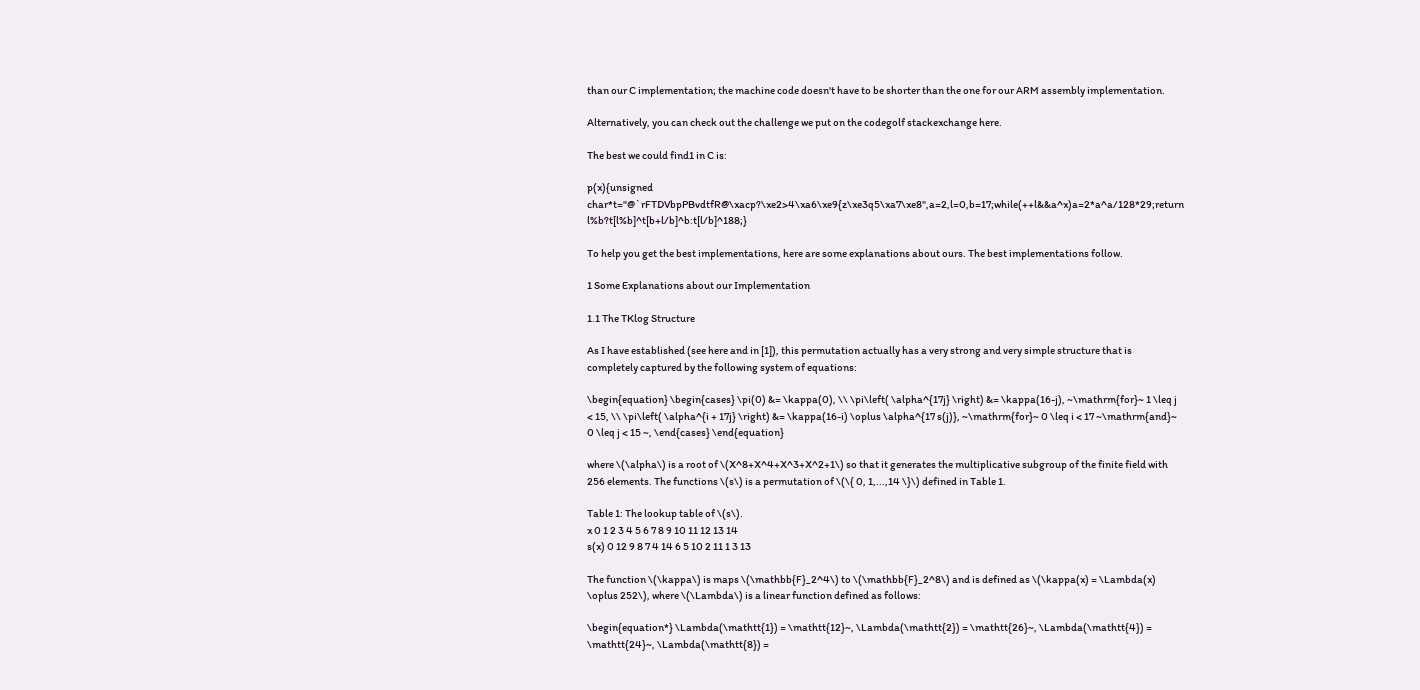than our C implementation; the machine code doesn't have to be shorter than the one for our ARM assembly implementation.

Alternatively, you can check out the challenge we put on the codegolf stackexchange here.

The best we could find1 in C is:

p(x){unsigned char*t="@`rFTDVbpPBvdtfR@\xacp?\xe2>4\xa6\xe9{z\xe3q5\xa7\xe8",a=2,l=0,b=17;while(++l&&a^x)a=2*a^a/128*29;return l%b?t[l%b]^t[b+l/b]^b:t[l/b]^188;}

To help you get the best implementations, here are some explanations about ours. The best implementations follow.

1 Some Explanations about our Implementation

1.1 The TKlog Structure

As I have established (see here and in [1]), this permutation actually has a very strong and very simple structure that is completely captured by the following system of equations:

\begin{equation} \begin{cases} \pi(0) &= \kappa(0), \\ \pi\left( \alpha^{17j} \right) &= \kappa(16-j), ~\mathrm{for}~ 1 \leq j < 15, \\ \pi\left( \alpha^{i + 17j} \right) &= \kappa(16-i) \oplus \alpha^{17 s(j)}, ~\mathrm{for}~ 0 \leq i < 17 ~\mathrm{and}~ 0 \leq j < 15 ~, \end{cases} \end{equation}

where \(\alpha\) is a root of \(X^8+X^4+X^3+X^2+1\) so that it generates the multiplicative subgroup of the finite field with 256 elements. The functions \(s\) is a permutation of \(\{ 0, 1,...,14 \}\) defined in Table 1.

Table 1: The lookup table of \(s\).
x 0 1 2 3 4 5 6 7 8 9 10 11 12 13 14
s(x) 0 12 9 8 7 4 14 6 5 10 2 11 1 3 13

The function \(\kappa\) is maps \(\mathbb{F}_2^4\) to \(\mathbb{F}_2^8\) and is defined as \(\kappa(x) = \Lambda(x) \oplus 252\), where \(\Lambda\) is a linear function defined as follows:

\begin{equation*} \Lambda(\mathtt{1}) = \mathtt{12}~, \Lambda(\mathtt{2}) = \mathtt{26}~, \Lambda(\mathtt{4}) = \mathtt{24}~, \Lambda(\mathtt{8}) =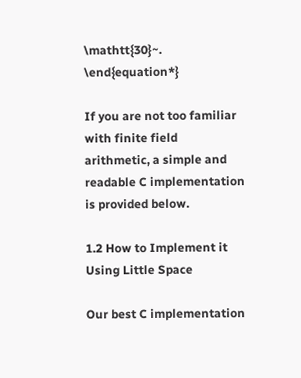\mathtt{30}~. \end{equation*}

If you are not too familiar with finite field arithmetic, a simple and readable C implementation is provided below.

1.2 How to Implement it Using Little Space

Our best C implementation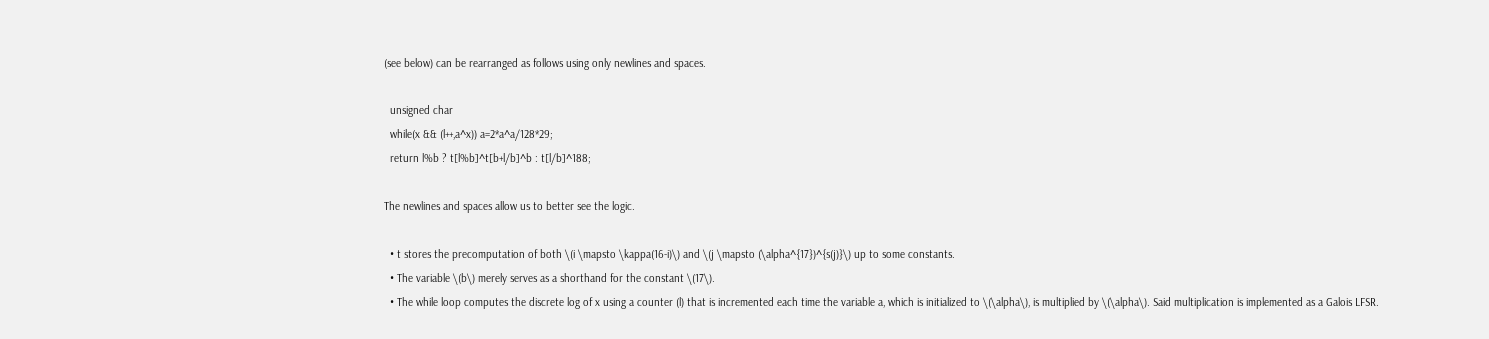(see below) can be rearranged as follows using only newlines and spaces.

  unsigned char
  while(x && (l++,a^x)) a=2*a^a/128*29;
  return l%b ? t[l%b]^t[b+l/b]^b : t[l/b]^188;

The newlines and spaces allow us to better see the logic.

  • t stores the precomputation of both \(i \mapsto \kappa(16-i)\) and \(j \mapsto (\alpha^{17})^{s(j)}\) up to some constants.
  • The variable \(b\) merely serves as a shorthand for the constant \(17\).
  • The while loop computes the discrete log of x using a counter (l) that is incremented each time the variable a, which is initialized to \(\alpha\), is multiplied by \(\alpha\). Said multiplication is implemented as a Galois LFSR.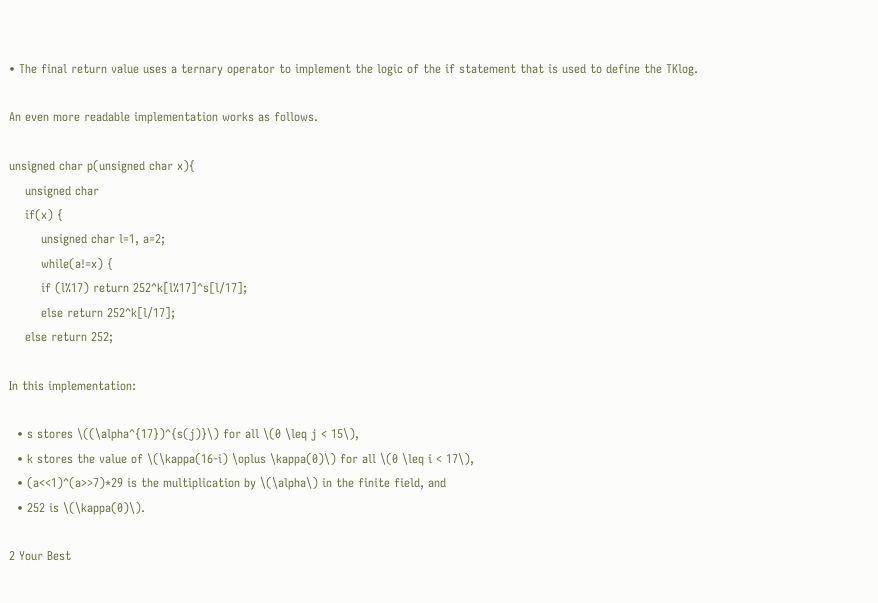• The final return value uses a ternary operator to implement the logic of the if statement that is used to define the TKlog.

An even more readable implementation works as follows.

unsigned char p(unsigned char x){
    unsigned char
    if(x) {
        unsigned char l=1, a=2;
        while(a!=x) {
        if (l%17) return 252^k[l%17]^s[l/17];
        else return 252^k[l/17];
    else return 252;

In this implementation:

  • s stores \((\alpha^{17})^{s(j)}\) for all \(0 \leq j < 15\),
  • k stores the value of \(\kappa(16-i) \oplus \kappa(0)\) for all \(0 \leq i < 17\),
  • (a<<1)^(a>>7)*29 is the multiplication by \(\alpha\) in the finite field, and
  • 252 is \(\kappa(0)\).

2 Your Best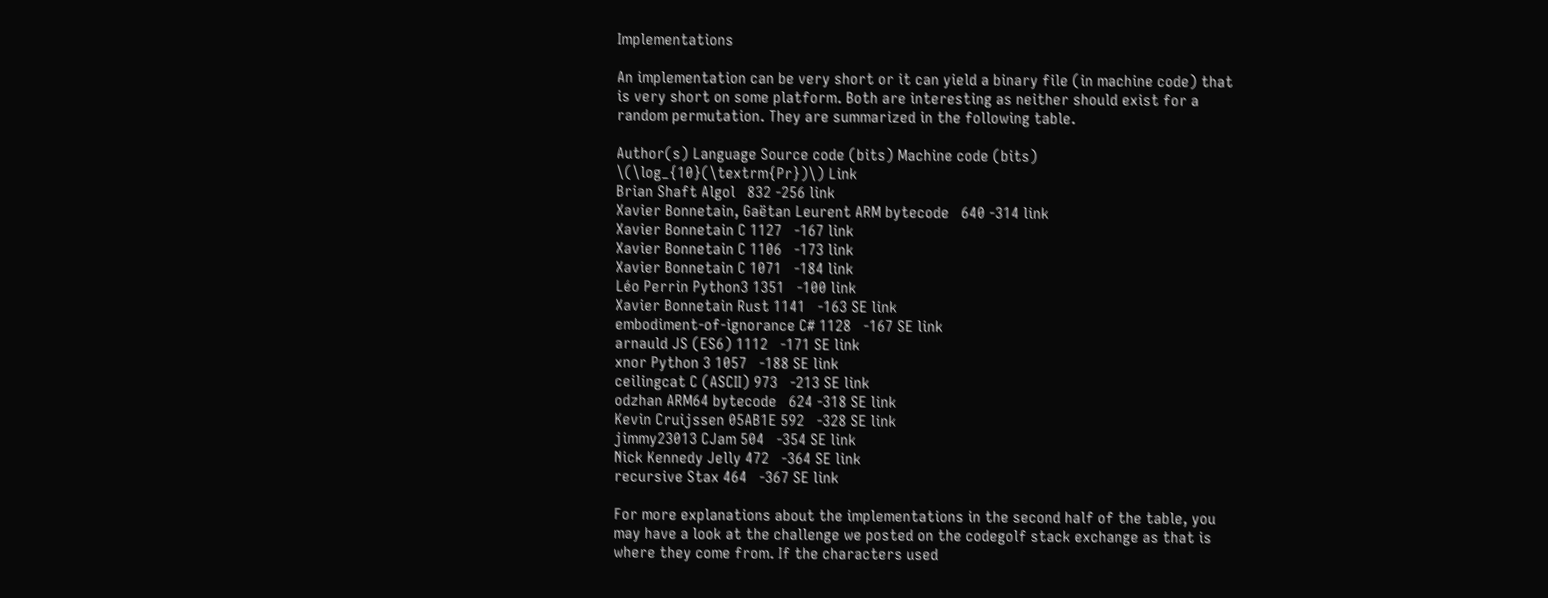Implementations

An implementation can be very short or it can yield a binary file (in machine code) that is very short on some platform. Both are interesting as neither should exist for a random permutation. They are summarized in the following table.

Author(s) Language Source code (bits) Machine code (bits) \(\log_{10}(\textrm{Pr})\) Link
Brian Shaft Algol   832 -256 link
Xavier Bonnetain, Gaëtan Leurent ARM bytecode   640 -314 link
Xavier Bonnetain C 1127   -167 link
Xavier Bonnetain C 1106   -173 link
Xavier Bonnetain C 1071   -184 link
Léo Perrin Python3 1351   -100 link
Xavier Bonnetain Rust 1141   -163 SE link
embodiment-of-ignorance C# 1128   -167 SE link
arnauld JS (ES6) 1112   -171 SE link
xnor Python 3 1057   -188 SE link
ceilingcat C (ASCII) 973   -213 SE link
odzhan ARM64 bytecode   624 -318 SE link
Kevin Cruijssen 05AB1E 592   -328 SE link
jimmy23013 CJam 504   -354 SE link
Nick Kennedy Jelly 472   -364 SE link
recursive Stax 464   -367 SE link

For more explanations about the implementations in the second half of the table, you may have a look at the challenge we posted on the codegolf stack exchange as that is where they come from. If the characters used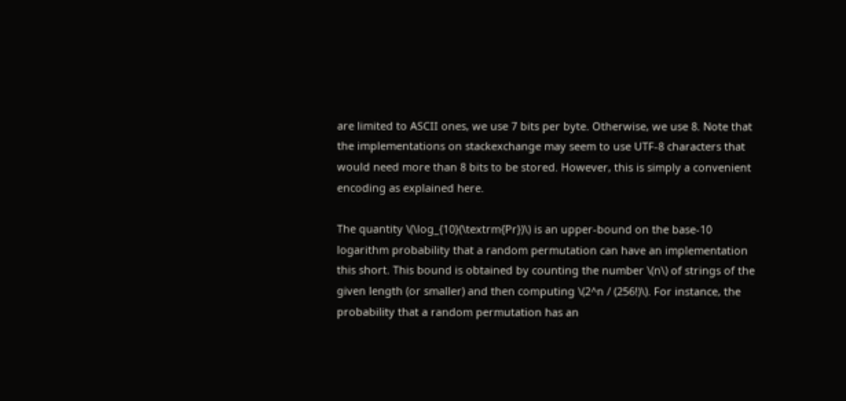are limited to ASCII ones, we use 7 bits per byte. Otherwise, we use 8. Note that the implementations on stackexchange may seem to use UTF-8 characters that would need more than 8 bits to be stored. However, this is simply a convenient encoding as explained here.

The quantity \(\log_{10}(\textrm{Pr})\) is an upper-bound on the base-10 logarithm probability that a random permutation can have an implementation this short. This bound is obtained by counting the number \(n\) of strings of the given length (or smaller) and then computing \(2^n / (256!)\). For instance, the probability that a random permutation has an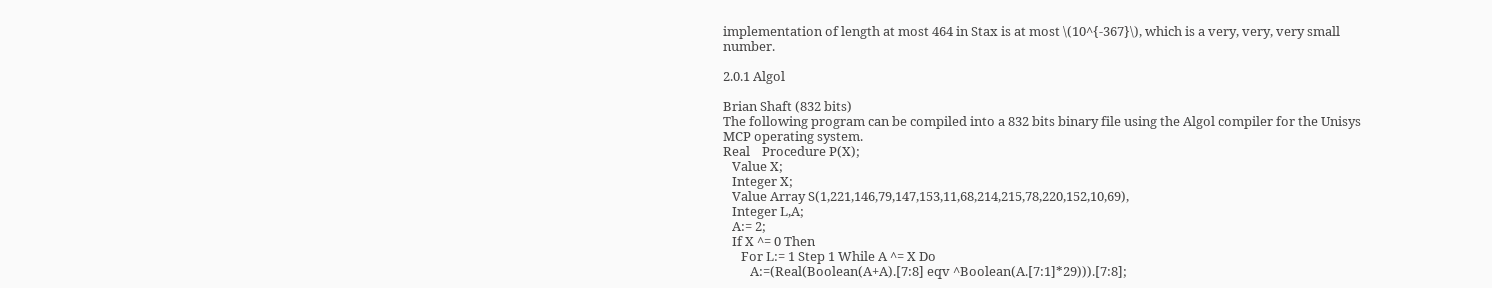implementation of length at most 464 in Stax is at most \(10^{-367}\), which is a very, very, very small number.

2.0.1 Algol

Brian Shaft (832 bits)
The following program can be compiled into a 832 bits binary file using the Algol compiler for the Unisys MCP operating system.
Real    Procedure P(X);
   Value X;
   Integer X;
   Value Array S(1,221,146,79,147,153,11,68,214,215,78,220,152,10,69),
   Integer L,A;
   A:= 2;
   If X ^= 0 Then
      For L:= 1 Step 1 While A ^= X Do
         A:=(Real(Boolean(A+A).[7:8] eqv ^Boolean(A.[7:1]*29))).[7:8];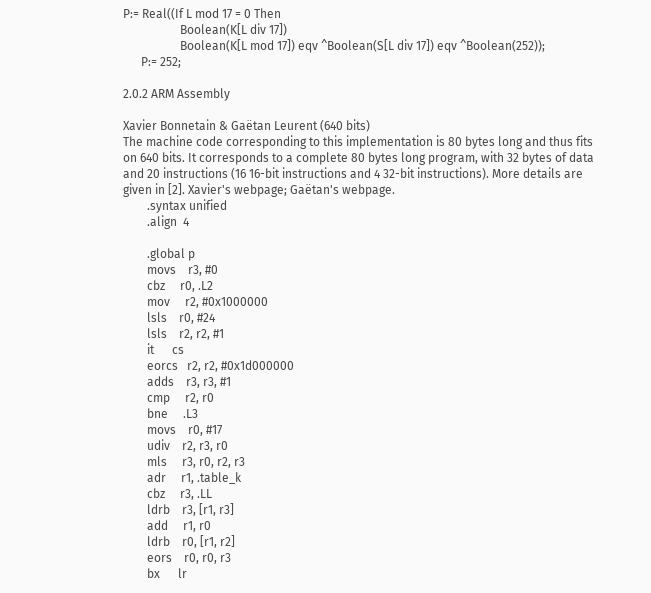P:= Real((If L mod 17 = 0 Then
                   Boolean(K[L div 17])
                   Boolean(K[L mod 17]) eqv ^Boolean(S[L div 17]) eqv ^Boolean(252));
      P:= 252;

2.0.2 ARM Assembly

Xavier Bonnetain & Gaëtan Leurent (640 bits)
The machine code corresponding to this implementation is 80 bytes long and thus fits on 640 bits. It corresponds to a complete 80 bytes long program, with 32 bytes of data and 20 instructions (16 16-bit instructions and 4 32-bit instructions). More details are given in [2]. Xavier's webpage; Gaëtan's webpage.
        .syntax unified
        .align  4

        .global p
        movs    r3, #0
        cbz     r0, .L2
        mov     r2, #0x1000000
        lsls    r0, #24
        lsls    r2, r2, #1
        it      cs
        eorcs   r2, r2, #0x1d000000
        adds    r3, r3, #1
        cmp     r2, r0
        bne     .L3
        movs    r0, #17
        udiv    r2, r3, r0
        mls     r3, r0, r2, r3
        adr     r1, .table_k
        cbz     r3, .LL
        ldrb    r3, [r1, r3]
        add     r1, r0
        ldrb    r0, [r1, r2]
        eors    r0, r0, r3
        bx      lr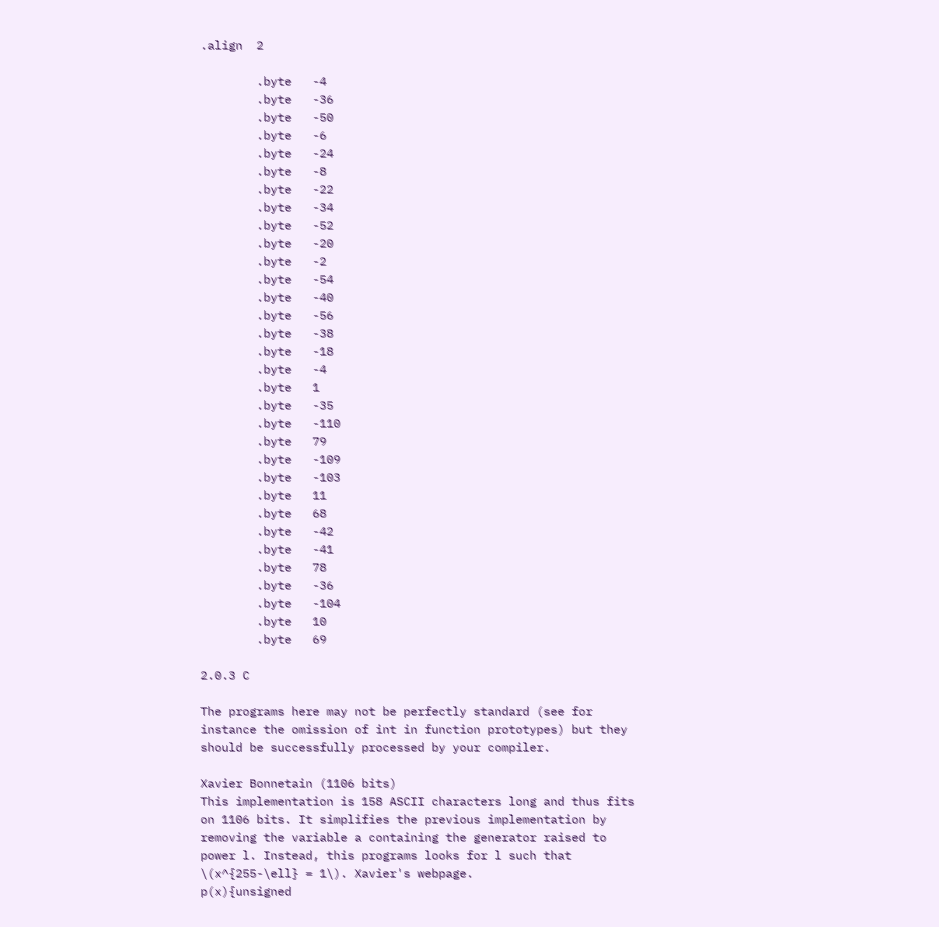.align  2

        .byte   -4
        .byte   -36
        .byte   -50
        .byte   -6
        .byte   -24
        .byte   -8
        .byte   -22
        .byte   -34
        .byte   -52
        .byte   -20
        .byte   -2
        .byte   -54
        .byte   -40
        .byte   -56
        .byte   -38
        .byte   -18
        .byte   -4
        .byte   1
        .byte   -35
        .byte   -110
        .byte   79
        .byte   -109
        .byte   -103
        .byte   11
        .byte   68
        .byte   -42
        .byte   -41
        .byte   78
        .byte   -36
        .byte   -104
        .byte   10
        .byte   69

2.0.3 C

The programs here may not be perfectly standard (see for instance the omission of int in function prototypes) but they should be successfully processed by your compiler.

Xavier Bonnetain (1106 bits)
This implementation is 158 ASCII characters long and thus fits on 1106 bits. It simplifies the previous implementation by removing the variable a containing the generator raised to power l. Instead, this programs looks for l such that \(x^{255-\ell} = 1\). Xavier's webpage.
p(x){unsigned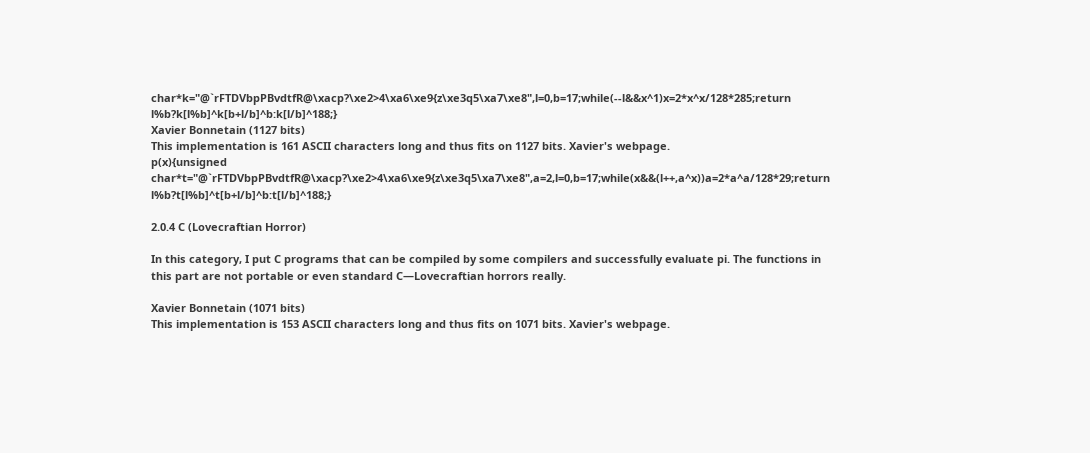char*k="@`rFTDVbpPBvdtfR@\xacp?\xe2>4\xa6\xe9{z\xe3q5\xa7\xe8",l=0,b=17;while(--l&&x^1)x=2*x^x/128*285;return l%b?k[l%b]^k[b+l/b]^b:k[l/b]^188;}
Xavier Bonnetain (1127 bits)
This implementation is 161 ASCII characters long and thus fits on 1127 bits. Xavier's webpage.
p(x){unsigned char*t="@`rFTDVbpPBvdtfR@\xacp?\xe2>4\xa6\xe9{z\xe3q5\xa7\xe8",a=2,l=0,b=17;while(x&&(l++,a^x))a=2*a^a/128*29;return l%b?t[l%b]^t[b+l/b]^b:t[l/b]^188;}

2.0.4 C (Lovecraftian Horror)

In this category, I put C programs that can be compiled by some compilers and successfully evaluate pi. The functions in this part are not portable or even standard C—Lovecraftian horrors really.

Xavier Bonnetain (1071 bits)
This implementation is 153 ASCII characters long and thus fits on 1071 bits. Xavier's webpage.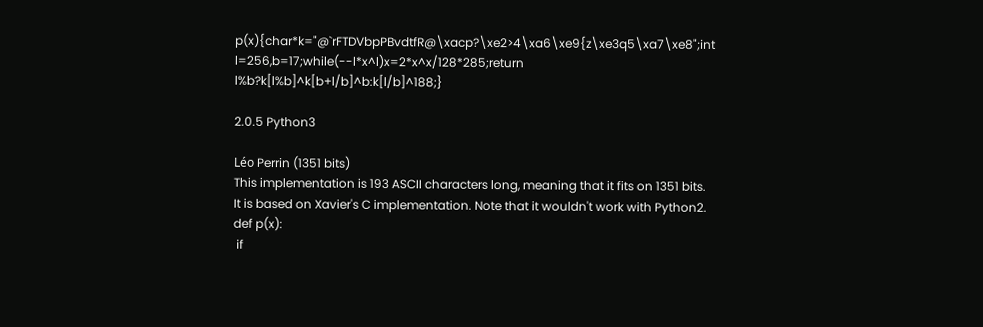p(x){char*k="@`rFTDVbpPBvdtfR@\xacp?\xe2>4\xa6\xe9{z\xe3q5\xa7\xe8";int l=256,b=17;while(--l*x^l)x=2*x^x/128*285;return l%b?k[l%b]^k[b+l/b]^b:k[l/b]^188;}

2.0.5 Python3

Léo Perrin (1351 bits)
This implementation is 193 ASCII characters long, meaning that it fits on 1351 bits. It is based on Xavier's C implementation. Note that it wouldn't work with Python2.
def p(x):
 if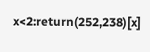x<2:return(252,238)[x]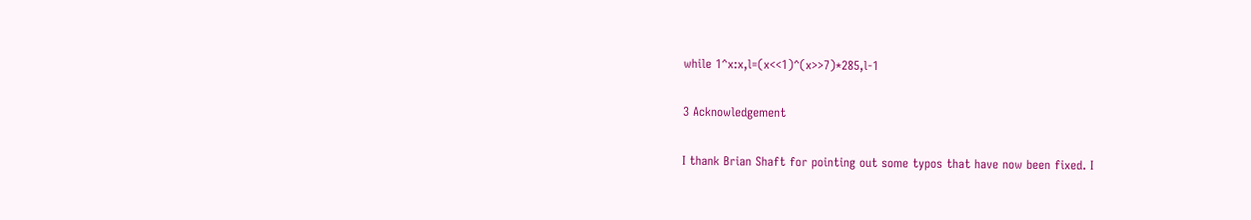while 1^x:x,l=(x<<1)^(x>>7)*285,l-1

3 Acknowledgement

I thank Brian Shaft for pointing out some typos that have now been fixed. I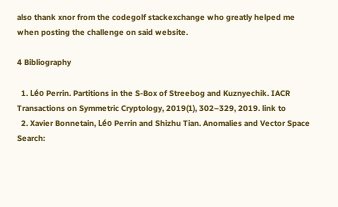also thank xnor from the codegolf stackexchange who greatly helped me when posting the challenge on said website.

4 Bibliography

  1. Léo Perrin. Partitions in the S-Box of Streebog and Kuznyechik. IACR Transactions on Symmetric Cryptology, 2019(1), 302–329, 2019. link to
  2. Xavier Bonnetain, Léo Perrin and Shizhu Tian. Anomalies and Vector Space Search: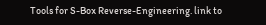Tools for S-Box Reverse-Engineering. link to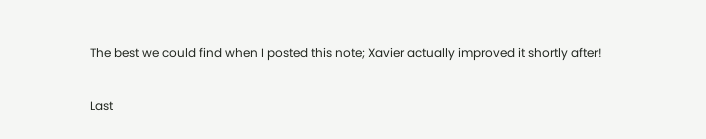The best we could find when I posted this note; Xavier actually improved it shortly after!

Last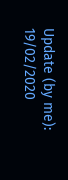Update (by me): 19/02/2020